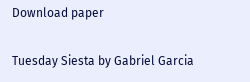Download paper

Tuesday Siesta by Gabriel Garcia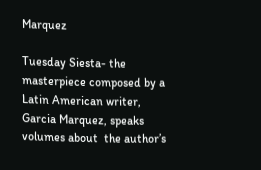Marquez

Tuesday Siesta- the masterpiece composed by a Latin American writer, Garcia Marquez, speaks volumes about  the author’s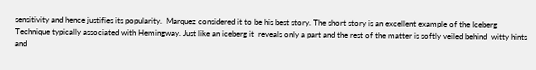sensitivity and hence justifies its popularity.  Marquez considered it to be his best story. The short story is an excellent example of the Iceberg Technique typically associated with Hemingway. Just like an iceberg it  reveals only a part and the rest of the matter is softly veiled behind  witty hints and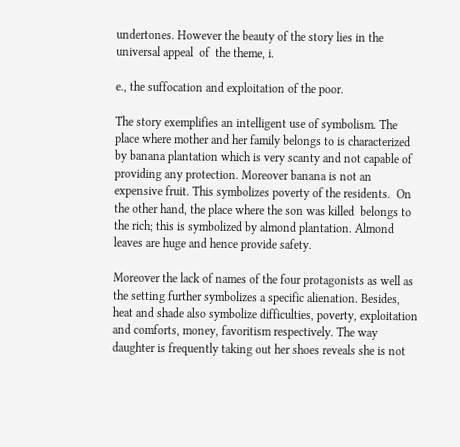undertones. However the beauty of the story lies in the universal appeal  of  the theme, i.

e., the suffocation and exploitation of the poor.

The story exemplifies an intelligent use of symbolism. The place where mother and her family belongs to is characterized by banana plantation which is very scanty and not capable of providing any protection. Moreover banana is not an expensive fruit. This symbolizes poverty of the residents.  On the other hand, the place where the son was killed  belongs to the rich; this is symbolized by almond plantation. Almond leaves are huge and hence provide safety.

Moreover the lack of names of the four protagonists as well as the setting further symbolizes a specific alienation. Besides, heat and shade also symbolize difficulties, poverty, exploitation and comforts, money, favoritism respectively. The way daughter is frequently taking out her shoes reveals she is not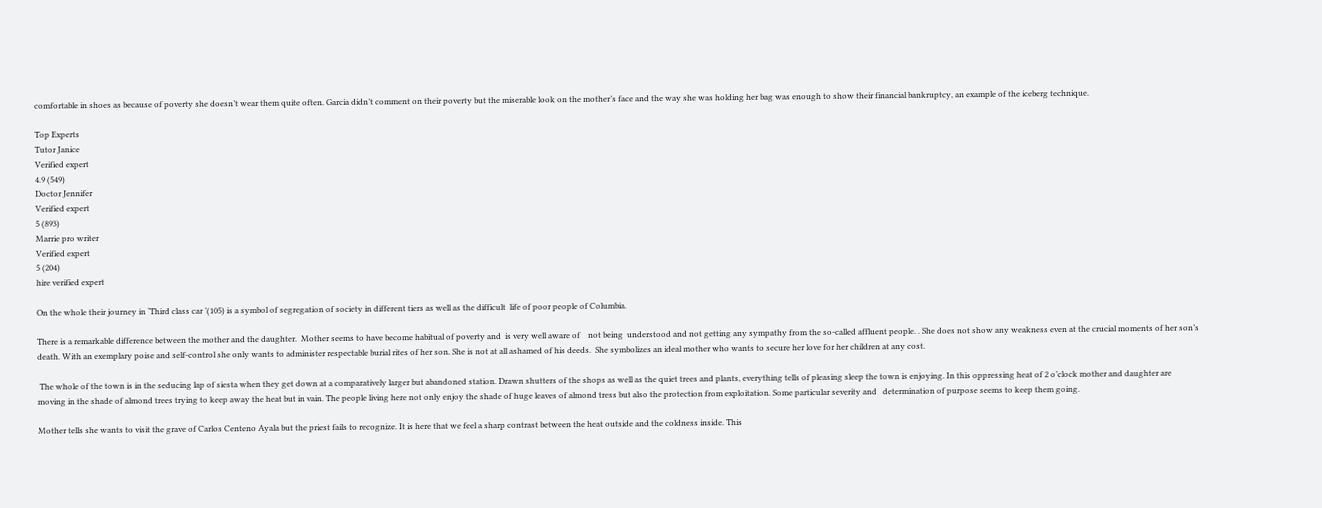comfortable in shoes as because of poverty she doesn’t wear them quite often. Garcia didn’t comment on their poverty but the miserable look on the mother’s face and the way she was holding her bag was enough to show their financial bankruptcy, an example of the iceberg technique.

Top Experts
Tutor Janice
Verified expert
4.9 (549)
Doctor Jennifer
Verified expert
5 (893)
Marrie pro writer
Verified expert
5 (204)
hire verified expert

On the whole their journey in ‘Third class car ’(105) is a symbol of segregation of society in different tiers as well as the difficult  life of poor people of Columbia.

There is a remarkable difference between the mother and the daughter.  Mother seems to have become habitual of poverty and  is very well aware of    not being  understood and not getting any sympathy from the so-called affluent people. . She does not show any weakness even at the crucial moments of her son’s death. With an exemplary poise and self-control she only wants to administer respectable burial rites of her son. She is not at all ashamed of his deeds.  She symbolizes an ideal mother who wants to secure her love for her children at any cost.

 The whole of the town is in the seducing lap of siesta when they get down at a comparatively larger but abandoned station. Drawn shutters of the shops as well as the quiet trees and plants, everything tells of pleasing sleep the town is enjoying. In this oppressing heat of 2 o’clock mother and daughter are moving in the shade of almond trees trying to keep away the heat but in vain. The people living here not only enjoy the shade of huge leaves of almond tress but also the protection from exploitation. Some particular severity and   determination of purpose seems to keep them going.

Mother tells she wants to visit the grave of Carlos Centeno Ayala but the priest fails to recognize. It is here that we feel a sharp contrast between the heat outside and the coldness inside. This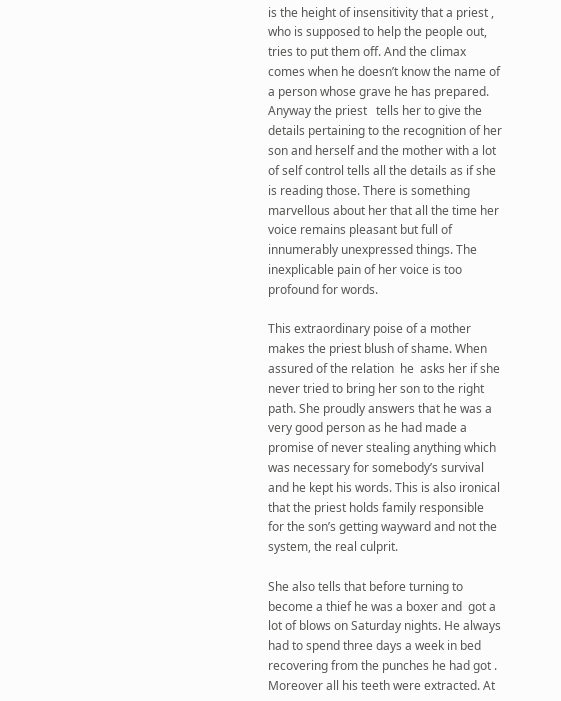is the height of insensitivity that a priest , who is supposed to help the people out, tries to put them off. And the climax comes when he doesn’t know the name of a person whose grave he has prepared. Anyway the priest   tells her to give the details pertaining to the recognition of her son and herself and the mother with a lot of self control tells all the details as if she is reading those. There is something marvellous about her that all the time her voice remains pleasant but full of innumerably unexpressed things. The inexplicable pain of her voice is too profound for words.

This extraordinary poise of a mother makes the priest blush of shame. When assured of the relation  he  asks her if she never tried to bring her son to the right path. She proudly answers that he was a very good person as he had made a promise of never stealing anything which was necessary for somebody’s survival and he kept his words. This is also ironical that the priest holds family responsible for the son’s getting wayward and not the system, the real culprit.

She also tells that before turning to become a thief he was a boxer and  got a lot of blows on Saturday nights. He always had to spend three days a week in bed recovering from the punches he had got . Moreover all his teeth were extracted. At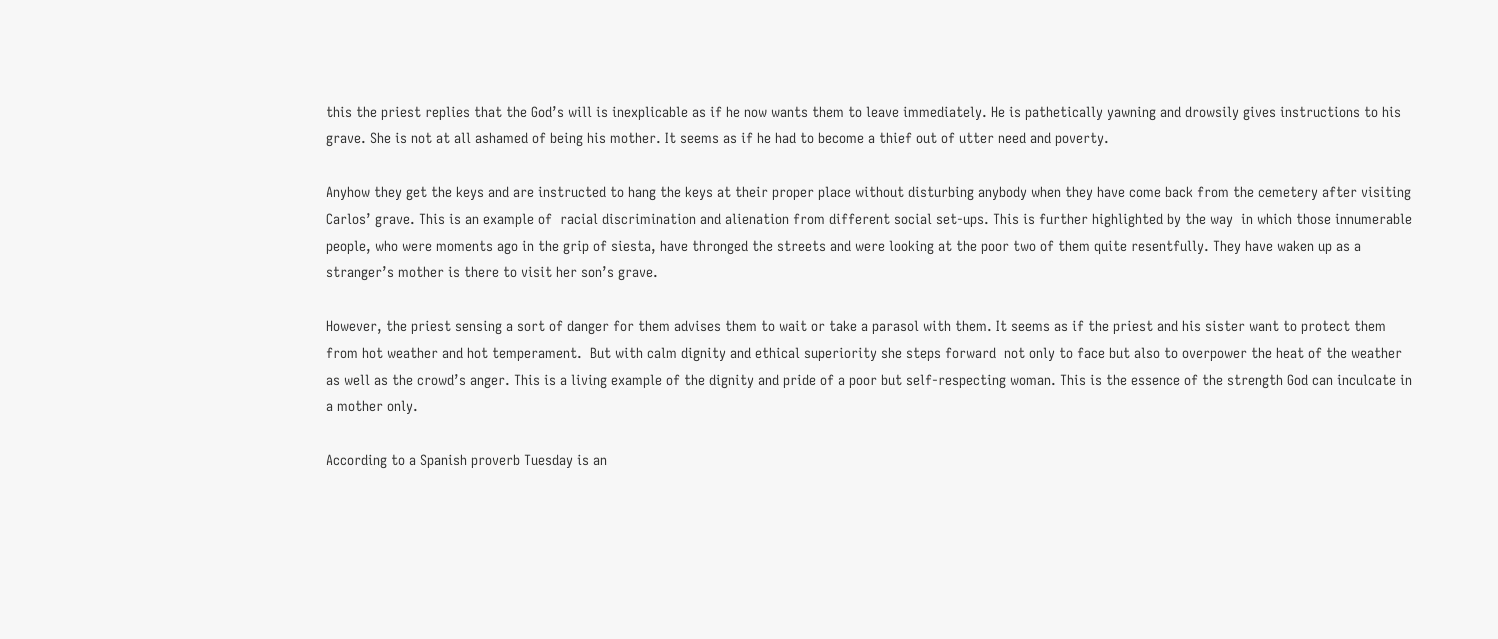this the priest replies that the God’s will is inexplicable as if he now wants them to leave immediately. He is pathetically yawning and drowsily gives instructions to his grave. She is not at all ashamed of being his mother. It seems as if he had to become a thief out of utter need and poverty.

Anyhow they get the keys and are instructed to hang the keys at their proper place without disturbing anybody when they have come back from the cemetery after visiting Carlos’ grave. This is an example of  racial discrimination and alienation from different social set-ups. This is further highlighted by the way  in which those innumerable people, who were moments ago in the grip of siesta, have thronged the streets and were looking at the poor two of them quite resentfully. They have waken up as a stranger’s mother is there to visit her son’s grave.

However, the priest sensing a sort of danger for them advises them to wait or take a parasol with them. It seems as if the priest and his sister want to protect them from hot weather and hot temperament.  But with calm dignity and ethical superiority she steps forward  not only to face but also to overpower the heat of the weather as well as the crowd’s anger. This is a living example of the dignity and pride of a poor but self-respecting woman. This is the essence of the strength God can inculcate in a mother only.

According to a Spanish proverb Tuesday is an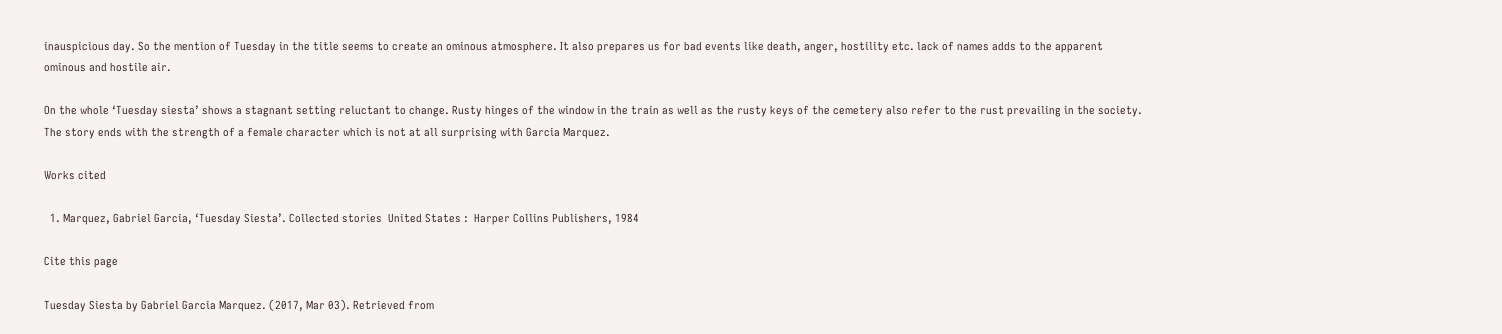inauspicious day. So the mention of Tuesday in the title seems to create an ominous atmosphere. It also prepares us for bad events like death, anger, hostility etc. lack of names adds to the apparent ominous and hostile air.

On the whole ‘Tuesday siesta’ shows a stagnant setting reluctant to change. Rusty hinges of the window in the train as well as the rusty keys of the cemetery also refer to the rust prevailing in the society. The story ends with the strength of a female character which is not at all surprising with Garcia Marquez.

Works cited

  1. Marquez, Gabriel Garcia, ‘Tuesday Siesta’. Collected stories  United States :  Harper Collins Publishers, 1984

Cite this page

Tuesday Siesta by Gabriel Garcia Marquez. (2017, Mar 03). Retrieved from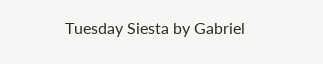Tuesday Siesta by Gabriel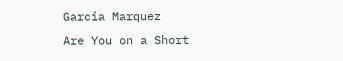Garcia Marquez
Are You on a Short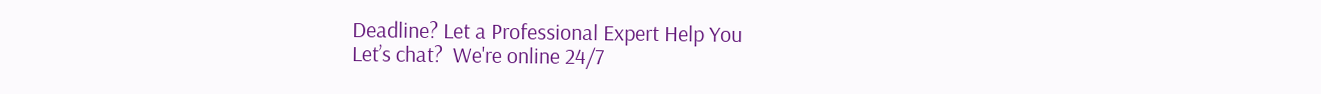Deadline? Let a Professional Expert Help You
Let’s chat?  We're online 24/7